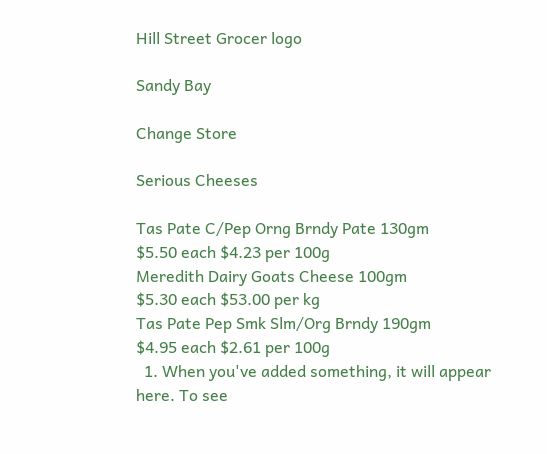Hill Street Grocer logo

Sandy Bay

Change Store

Serious Cheeses

Tas Pate C/Pep Orng Brndy Pate 130gm
$5.50 each $4.23 per 100g
Meredith Dairy Goats Cheese 100gm
$5.30 each $53.00 per kg
Tas Pate Pep Smk Slm/Org Brndy 190gm
$4.95 each $2.61 per 100g
  1. When you've added something, it will appear here. To see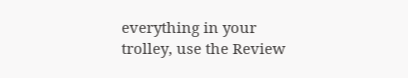everything in your trolley, use the Review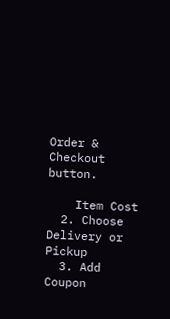Order & Checkout button.

    Item Cost
  2. Choose Delivery or Pickup
  3. Add Coupon